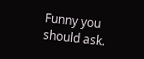Funny you should ask.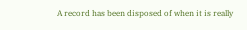A record has been disposed of when it is really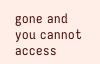gone and you cannot access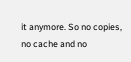it anymore. So no copies, no cache and no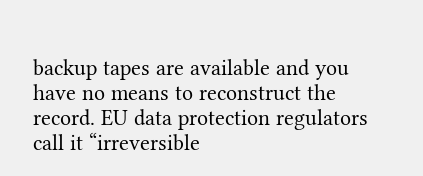backup tapes are available and you have no means to reconstruct the record. EU data protection regulators call it “irreversible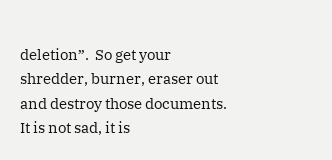deletion”.  So get your shredder, burner, eraser out and destroy those documents. It is not sad, it is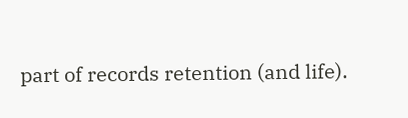part of records retention (and life).